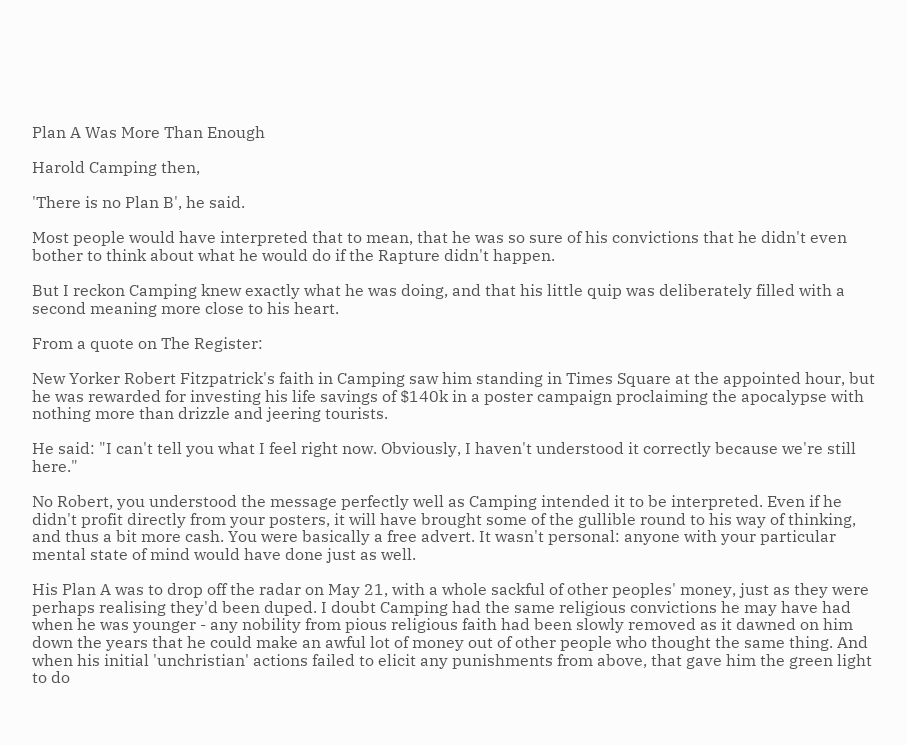Plan A Was More Than Enough

Harold Camping then,

'There is no Plan B', he said.

Most people would have interpreted that to mean, that he was so sure of his convictions that he didn't even bother to think about what he would do if the Rapture didn't happen.

But I reckon Camping knew exactly what he was doing, and that his little quip was deliberately filled with a second meaning more close to his heart.

From a quote on The Register:

New Yorker Robert Fitzpatrick's faith in Camping saw him standing in Times Square at the appointed hour, but he was rewarded for investing his life savings of $140k in a poster campaign proclaiming the apocalypse with nothing more than drizzle and jeering tourists.

He said: "I can't tell you what I feel right now. Obviously, I haven't understood it correctly because we're still here."

No Robert, you understood the message perfectly well as Camping intended it to be interpreted. Even if he didn't profit directly from your posters, it will have brought some of the gullible round to his way of thinking, and thus a bit more cash. You were basically a free advert. It wasn't personal: anyone with your particular mental state of mind would have done just as well.

His Plan A was to drop off the radar on May 21, with a whole sackful of other peoples' money, just as they were perhaps realising they'd been duped. I doubt Camping had the same religious convictions he may have had when he was younger - any nobility from pious religious faith had been slowly removed as it dawned on him down the years that he could make an awful lot of money out of other people who thought the same thing. And when his initial 'unchristian' actions failed to elicit any punishments from above, that gave him the green light to do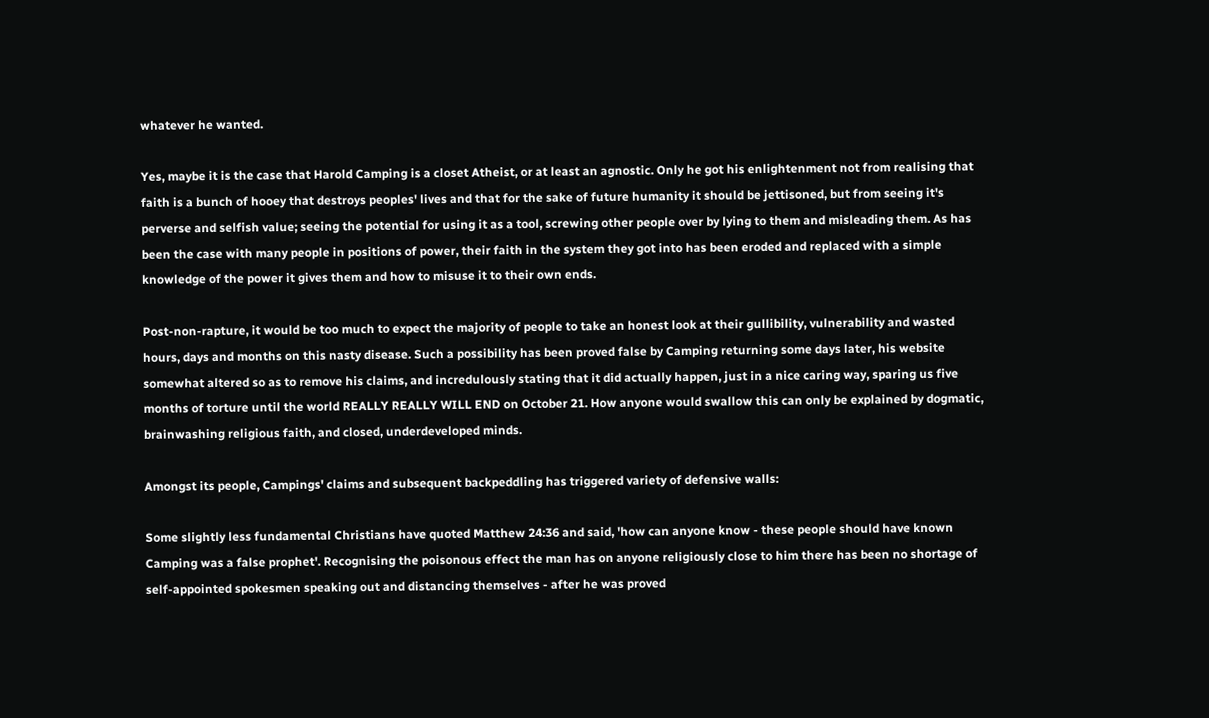whatever he wanted.

Yes, maybe it is the case that Harold Camping is a closet Atheist, or at least an agnostic. Only he got his enlightenment not from realising that faith is a bunch of hooey that destroys peoples' lives and that for the sake of future humanity it should be jettisoned, but from seeing it's perverse and selfish value; seeing the potential for using it as a tool, screwing other people over by lying to them and misleading them. As has been the case with many people in positions of power, their faith in the system they got into has been eroded and replaced with a simple knowledge of the power it gives them and how to misuse it to their own ends.

Post-non-rapture, it would be too much to expect the majority of people to take an honest look at their gullibility, vulnerability and wasted hours, days and months on this nasty disease. Such a possibility has been proved false by Camping returning some days later, his website somewhat altered so as to remove his claims, and incredulously stating that it did actually happen, just in a nice caring way, sparing us five months of torture until the world REALLY REALLY WILL END on October 21. How anyone would swallow this can only be explained by dogmatic, brainwashing religious faith, and closed, underdeveloped minds.

Amongst its people, Campings' claims and subsequent backpeddling has triggered variety of defensive walls:

Some slightly less fundamental Christians have quoted Matthew 24:36 and said, 'how can anyone know - these people should have known Camping was a false prophet'. Recognising the poisonous effect the man has on anyone religiously close to him there has been no shortage of self-appointed spokesmen speaking out and distancing themselves - after he was proved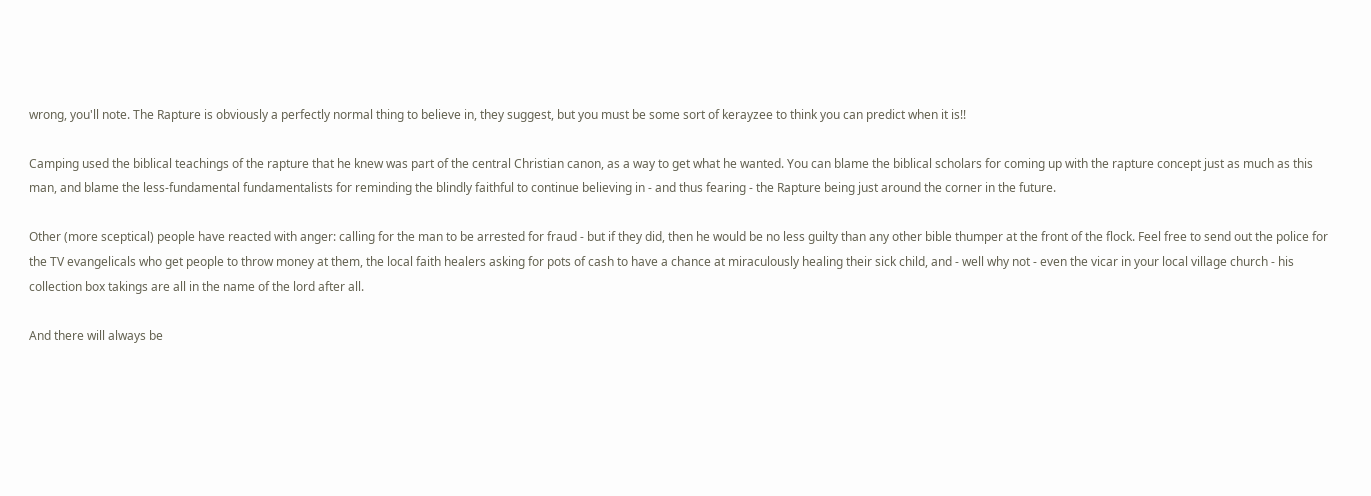wrong, you'll note. The Rapture is obviously a perfectly normal thing to believe in, they suggest, but you must be some sort of kerayzee to think you can predict when it is!!

Camping used the biblical teachings of the rapture that he knew was part of the central Christian canon, as a way to get what he wanted. You can blame the biblical scholars for coming up with the rapture concept just as much as this man, and blame the less-fundamental fundamentalists for reminding the blindly faithful to continue believing in - and thus fearing - the Rapture being just around the corner in the future.

Other (more sceptical) people have reacted with anger: calling for the man to be arrested for fraud - but if they did, then he would be no less guilty than any other bible thumper at the front of the flock. Feel free to send out the police for the TV evangelicals who get people to throw money at them, the local faith healers asking for pots of cash to have a chance at miraculously healing their sick child, and - well why not - even the vicar in your local village church - his collection box takings are all in the name of the lord after all.

And there will always be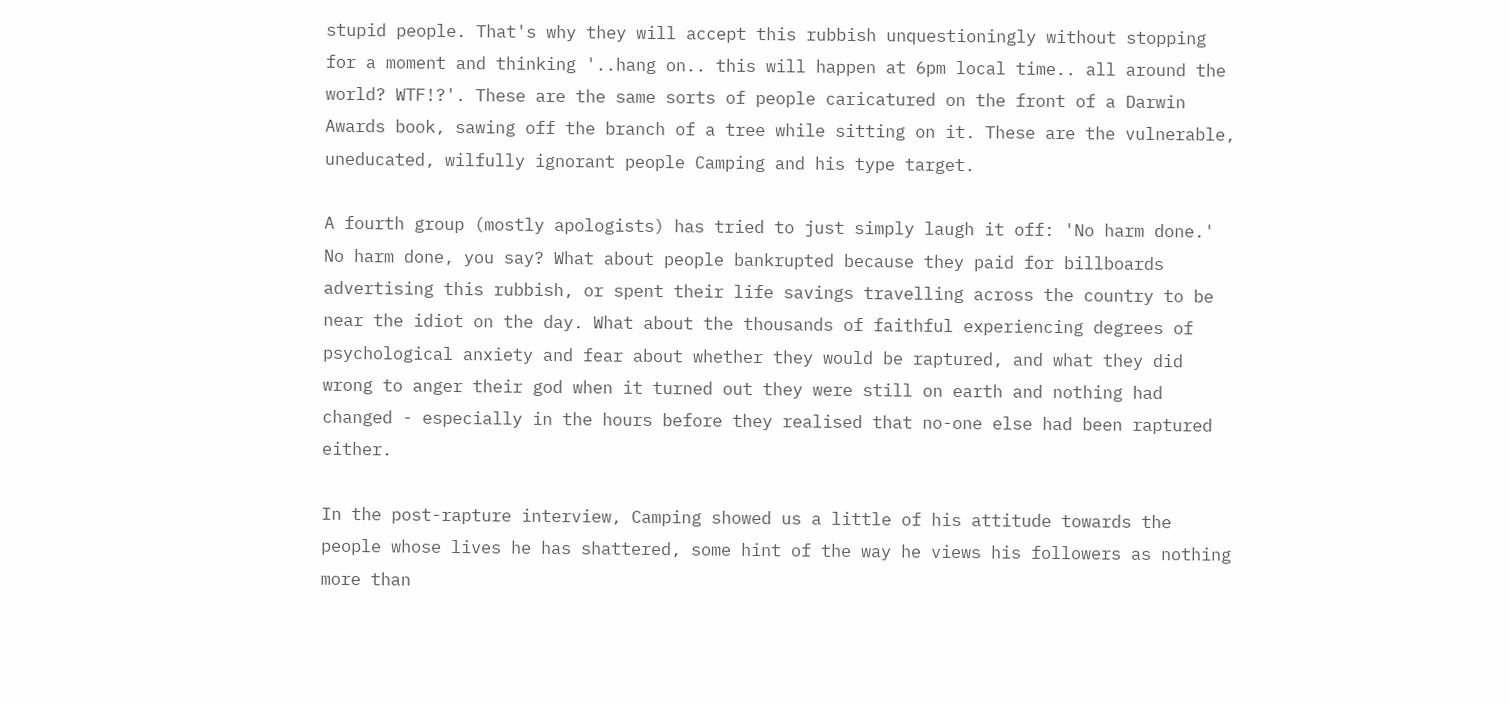stupid people. That's why they will accept this rubbish unquestioningly without stopping for a moment and thinking '..hang on.. this will happen at 6pm local time.. all around the world? WTF!?'. These are the same sorts of people caricatured on the front of a Darwin Awards book, sawing off the branch of a tree while sitting on it. These are the vulnerable, uneducated, wilfully ignorant people Camping and his type target.

A fourth group (mostly apologists) has tried to just simply laugh it off: 'No harm done.' No harm done, you say? What about people bankrupted because they paid for billboards advertising this rubbish, or spent their life savings travelling across the country to be near the idiot on the day. What about the thousands of faithful experiencing degrees of psychological anxiety and fear about whether they would be raptured, and what they did wrong to anger their god when it turned out they were still on earth and nothing had changed - especially in the hours before they realised that no-one else had been raptured either.

In the post-rapture interview, Camping showed us a little of his attitude towards the people whose lives he has shattered, some hint of the way he views his followers as nothing more than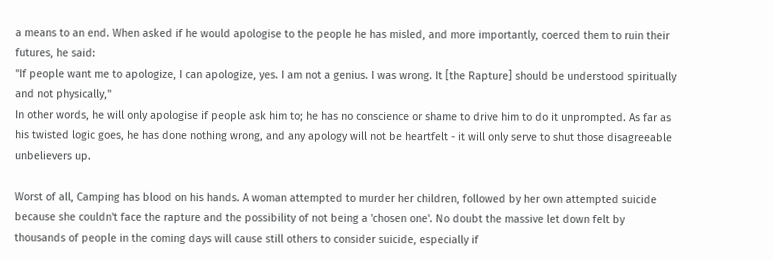a means to an end. When asked if he would apologise to the people he has misled, and more importantly, coerced them to ruin their futures, he said:
"If people want me to apologize, I can apologize, yes. I am not a genius. I was wrong. It [the Rapture] should be understood spiritually and not physically,"
In other words, he will only apologise if people ask him to; he has no conscience or shame to drive him to do it unprompted. As far as his twisted logic goes, he has done nothing wrong, and any apology will not be heartfelt - it will only serve to shut those disagreeable unbelievers up.

Worst of all, Camping has blood on his hands. A woman attempted to murder her children, followed by her own attempted suicide because she couldn't face the rapture and the possibility of not being a 'chosen one'. No doubt the massive let down felt by thousands of people in the coming days will cause still others to consider suicide, especially if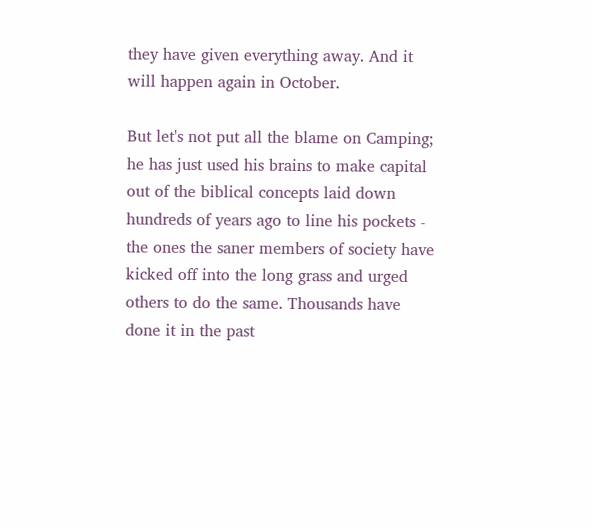they have given everything away. And it will happen again in October.

But let's not put all the blame on Camping; he has just used his brains to make capital out of the biblical concepts laid down hundreds of years ago to line his pockets - the ones the saner members of society have kicked off into the long grass and urged others to do the same. Thousands have done it in the past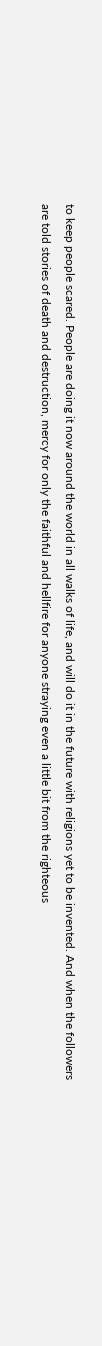to keep people scared. People are doing it now around the world in all walks of life, and will do it in the future with religions yet to be invented. And when the followers are told stories of death and destruction, mercy for only the faithful and hellfire for anyone straying even a little bit from the righteous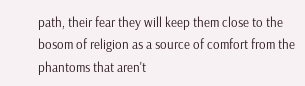path, their fear they will keep them close to the bosom of religion as a source of comfort from the phantoms that aren't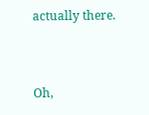actually there.


Oh,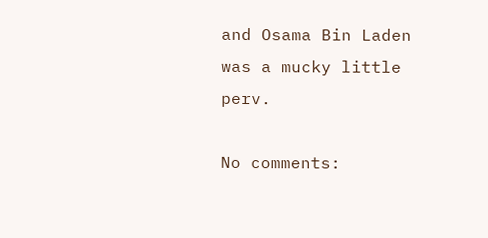and Osama Bin Laden was a mucky little perv.

No comments: